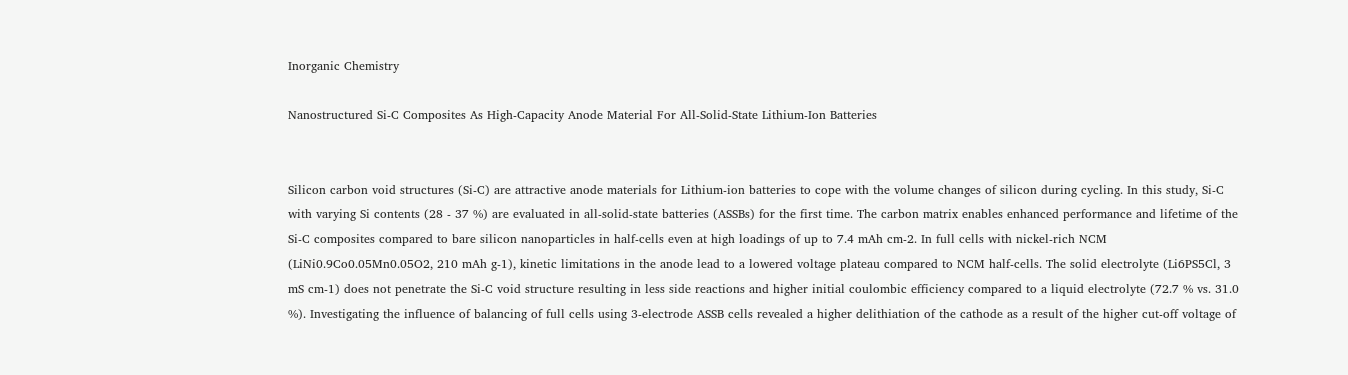Inorganic Chemistry

Nanostructured Si-C Composites As High-Capacity Anode Material For All-Solid-State Lithium-Ion Batteries


Silicon carbon void structures (Si-C) are attractive anode materials for Lithium-ion batteries to cope with the volume changes of silicon during cycling. In this study, Si-C with varying Si contents (28 ‑ 37 %) are evaluated in all-solid-state batteries (ASSBs) for the first time. The carbon matrix enables enhanced performance and lifetime of the Si-C composites compared to bare silicon nanoparticles in half-cells even at high loadings of up to 7.4 mAh cm-2. In full cells with nickel-rich NCM (LiNi0.9Co0.05Mn0.05O2, 210 mAh g-1), kinetic limitations in the anode lead to a lowered voltage plateau compared to NCM half-cells. The solid electrolyte (Li6PS5Cl, 3 mS cm-1) does not penetrate the Si-C void structure resulting in less side reactions and higher initial coulombic efficiency compared to a liquid electrolyte (72.7 % vs. 31.0 %). Investigating the influence of balancing of full cells using 3-electrode ASSB cells revealed a higher delithiation of the cathode as a result of the higher cut-off voltage of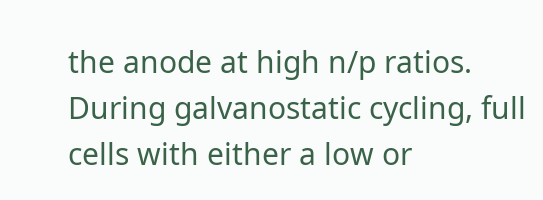the anode at high n/p ratios. During galvanostatic cycling, full cells with either a low or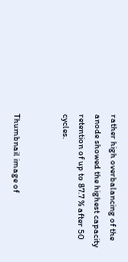rather high overbalancing of the anode showed the highest capacity retention of up to 87.7 % after 50 cycles.


Thumbnail image of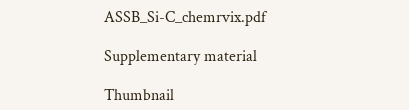ASSB_Si-C_chemrvix.pdf

Supplementary material

Thumbnail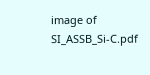image of SI_ASSB_Si-C.pdf